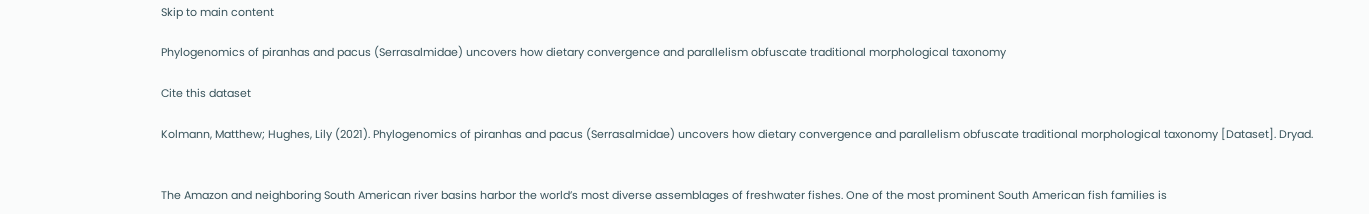Skip to main content

Phylogenomics of piranhas and pacus (Serrasalmidae) uncovers how dietary convergence and parallelism obfuscate traditional morphological taxonomy

Cite this dataset

Kolmann, Matthew; Hughes, Lily (2021). Phylogenomics of piranhas and pacus (Serrasalmidae) uncovers how dietary convergence and parallelism obfuscate traditional morphological taxonomy [Dataset]. Dryad.


The Amazon and neighboring South American river basins harbor the world’s most diverse assemblages of freshwater fishes. One of the most prominent South American fish families is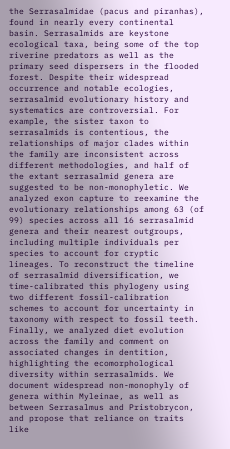the Serrasalmidae (pacus and piranhas), found in nearly every continental basin. Serrasalmids are keystone ecological taxa, being some of the top riverine predators as well as the primary seed dispersers in the flooded forest. Despite their widespread occurrence and notable ecologies, serrasalmid evolutionary history and systematics are controversial. For example, the sister taxon to serrasalmids is contentious, the relationships of major clades within the family are inconsistent across different methodologies, and half of the extant serrasalmid genera are suggested to be non-monophyletic. We analyzed exon capture to reexamine the evolutionary relationships among 63 (of 99) species across all 16 serrasalmid genera and their nearest outgroups, including multiple individuals per species to account for cryptic lineages. To reconstruct the timeline of serrasalmid diversification, we time-calibrated this phylogeny using two different fossil-calibration schemes to account for uncertainty in taxonomy with respect to fossil teeth. Finally, we analyzed diet evolution across the family and comment on associated changes in dentition, highlighting the ecomorphological diversity within serrasalmids. We document widespread non-monophyly of genera within Myleinae, as well as between Serrasalmus and Pristobrycon, and propose that reliance on traits like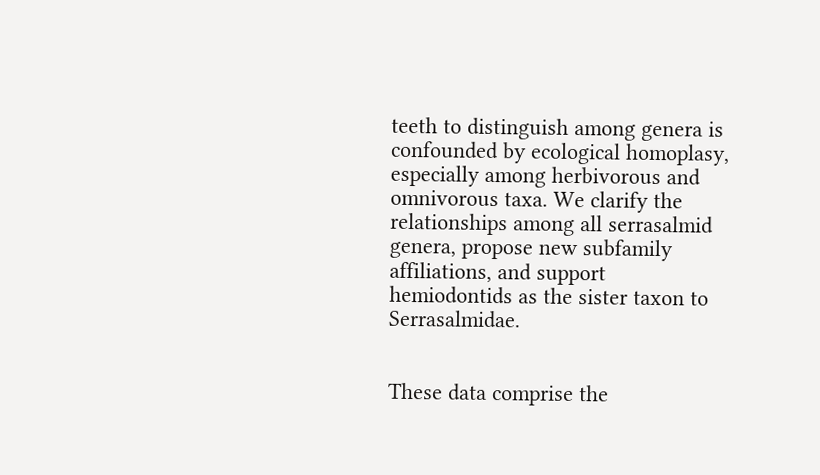teeth to distinguish among genera is confounded by ecological homoplasy, especially among herbivorous and omnivorous taxa. We clarify the relationships among all serrasalmid genera, propose new subfamily affiliations, and support hemiodontids as the sister taxon to Serrasalmidae.


These data comprise the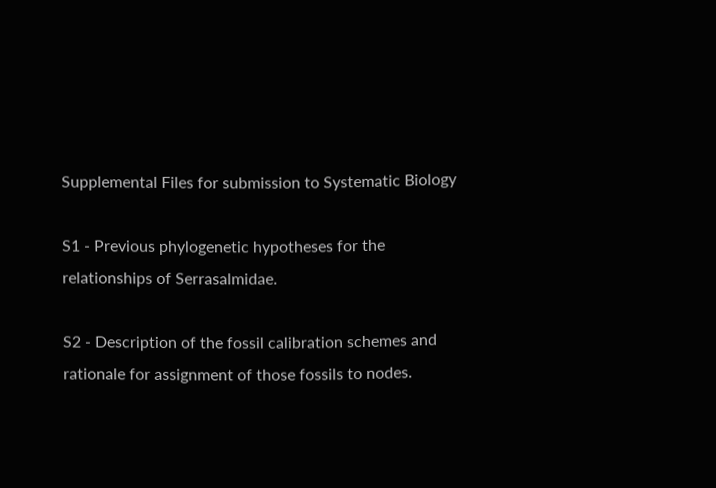Supplemental Files for submission to Systematic Biology

S1 - Previous phylogenetic hypotheses for the relationships of Serrasalmidae.

S2 - Description of the fossil calibration schemes and rationale for assignment of those fossils to nodes.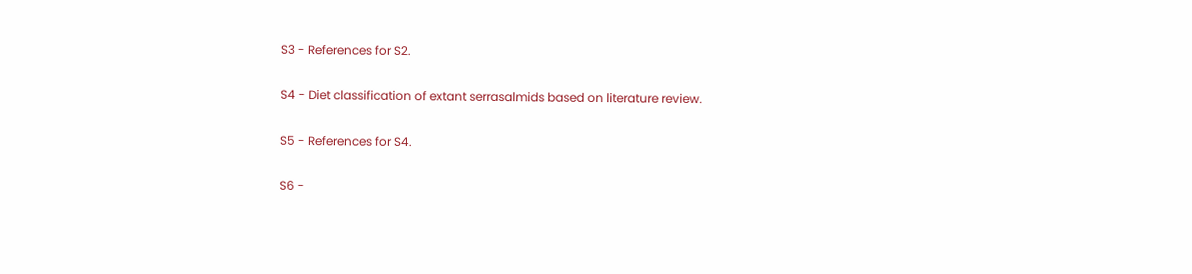S3 - References for S2.

S4 - Diet classification of extant serrasalmids based on literature review.

S5 - References for S4.

S6 -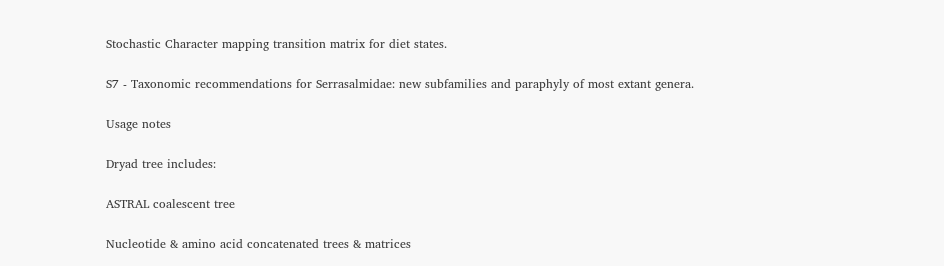Stochastic Character mapping transition matrix for diet states.

S7 - Taxonomic recommendations for Serrasalmidae: new subfamilies and paraphyly of most extant genera.

Usage notes

Dryad tree includes:

ASTRAL coalescent tree

Nucleotide & amino acid concatenated trees & matrices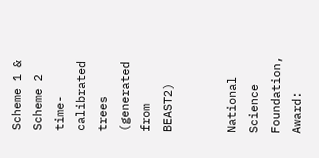Scheme 1 & Scheme 2 time-calibrated trees (generated from BEAST2)


National Science Foundation, Award: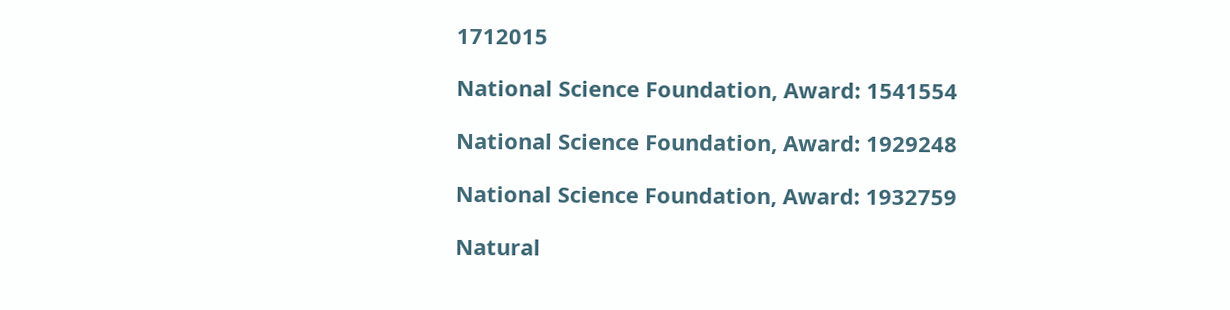1712015

National Science Foundation, Award: 1541554

National Science Foundation, Award: 1929248

National Science Foundation, Award: 1932759

Natural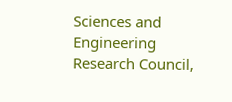Sciences and Engineering Research Council,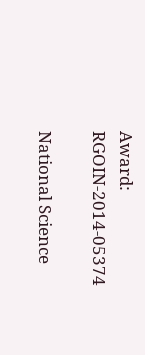Award: RGOIN-2014-05374

National Science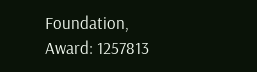Foundation, Award: 1257813